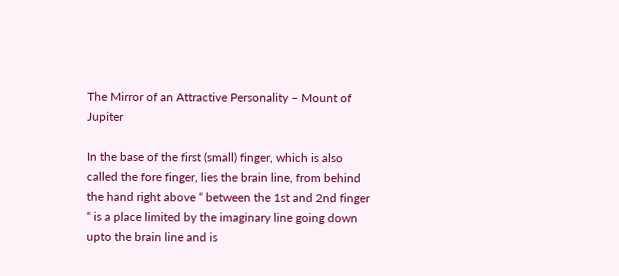The Mirror of an Attractive Personality – Mount of Jupiter

In the base of the first (small) finger, which is also called the fore finger, lies the brain line, from behind the hand right above “ between the 1st and 2nd finger “ is a place limited by the imaginary line going down upto the brain line and is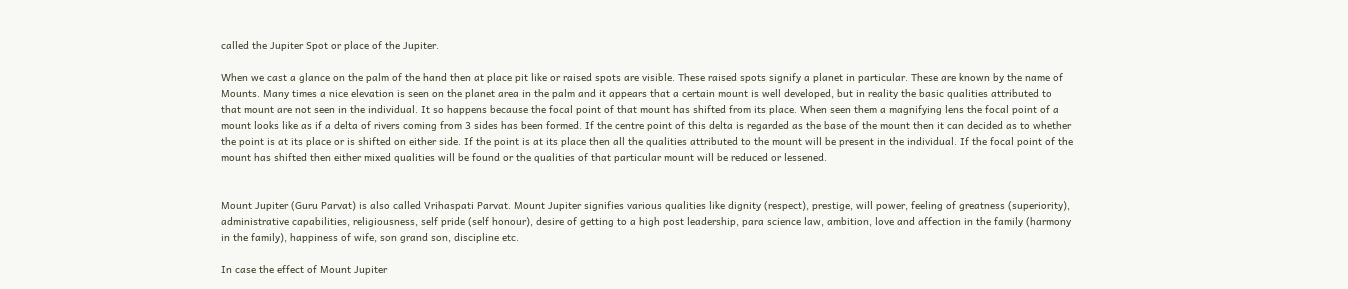called the Jupiter Spot or place of the Jupiter.

When we cast a glance on the palm of the hand then at place pit like or raised spots are visible. These raised spots signify a planet in particular. These are known by the name of Mounts. Many times a nice elevation is seen on the planet area in the palm and it appears that a certain mount is well developed, but in reality the basic qualities attributed to that mount are not seen in the individual. It so happens because the focal point of that mount has shifted from its place. When seen them a magnifying lens the focal point of a mount looks like as if a delta of rivers coming from 3 sides has been formed. If the centre point of this delta is regarded as the base of the mount then it can decided as to whether the point is at its place or is shifted on either side. If the point is at its place then all the qualities attributed to the mount will be present in the individual. If the focal point of the mount has shifted then either mixed qualities will be found or the qualities of that particular mount will be reduced or lessened.


Mount Jupiter (Guru Parvat) is also called Vrihaspati Parvat. Mount Jupiter signifies various qualities like dignity (respect), prestige, will power, feeling of greatness (superiority), administrative capabilities, religiousness, self pride (self honour), desire of getting to a high post leadership, para science law, ambition, love and affection in the family (harmony in the family), happiness of wife, son grand son, discipline etc.

In case the effect of Mount Jupiter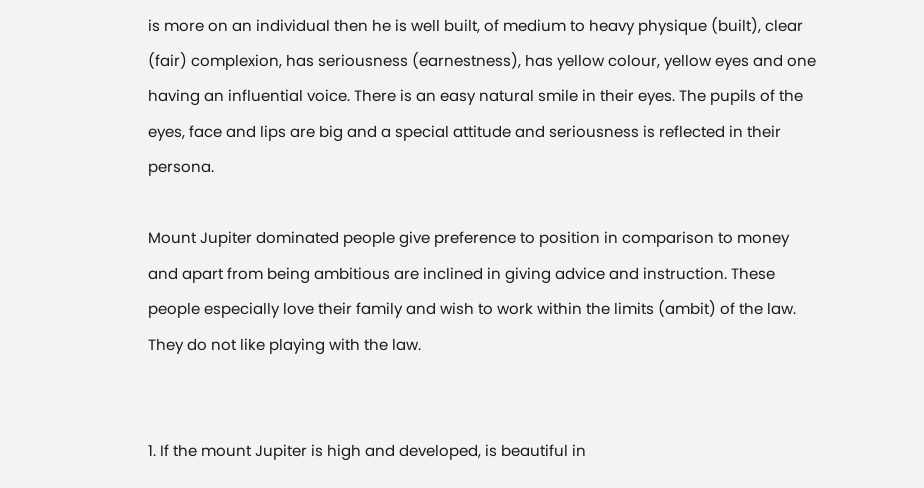is more on an individual then he is well built, of medium to heavy physique (built), clear (fair) complexion, has seriousness (earnestness), has yellow colour, yellow eyes and one having an influential voice. There is an easy natural smile in their eyes. The pupils of the eyes, face and lips are big and a special attitude and seriousness is reflected in their persona.

Mount Jupiter dominated people give preference to position in comparison to money and apart from being ambitious are inclined in giving advice and instruction. These people especially love their family and wish to work within the limits (ambit) of the law. They do not like playing with the law.


1. If the mount Jupiter is high and developed, is beautiful in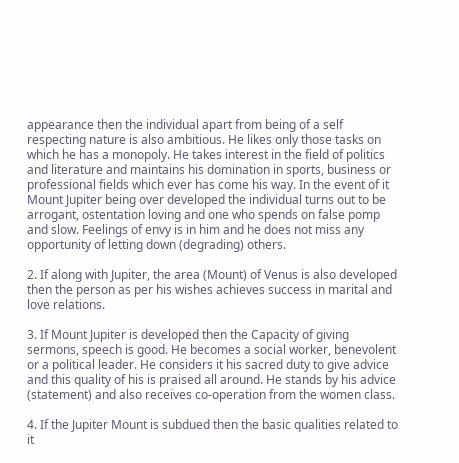appearance then the individual apart from being of a self respecting nature is also ambitious. He likes only those tasks on which he has a monopoly. He takes interest in the field of politics and literature and maintains his domination in sports, business or professional fields which ever has come his way. In the event of it Mount Jupiter being over developed the individual turns out to be arrogant, ostentation loving and one who spends on false pomp and slow. Feelings of envy is in him and he does not miss any opportunity of letting down (degrading) others.

2. If along with Jupiter, the area (Mount) of Venus is also developed then the person as per his wishes achieves success in marital and love relations.

3. If Mount Jupiter is developed then the Capacity of giving sermons, speech is good. He becomes a social worker, benevolent or a political leader. He considers it his sacred duty to give advice and this quality of his is praised all around. He stands by his advice (statement) and also receives co-operation from the women class.

4. If the Jupiter Mount is subdued then the basic qualities related to it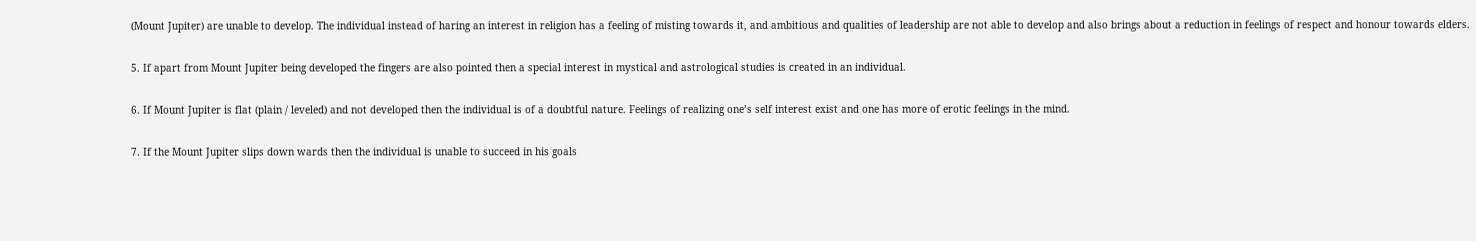(Mount Jupiter) are unable to develop. The individual instead of haring an interest in religion has a feeling of misting towards it, and ambitious and qualities of leadership are not able to develop and also brings about a reduction in feelings of respect and honour towards elders.

5. If apart from Mount Jupiter being developed the fingers are also pointed then a special interest in mystical and astrological studies is created in an individual.

6. If Mount Jupiter is flat (plain / leveled) and not developed then the individual is of a doubtful nature. Feelings of realizing one’s self interest exist and one has more of erotic feelings in the mind.

7. If the Mount Jupiter slips down wards then the individual is unable to succeed in his goals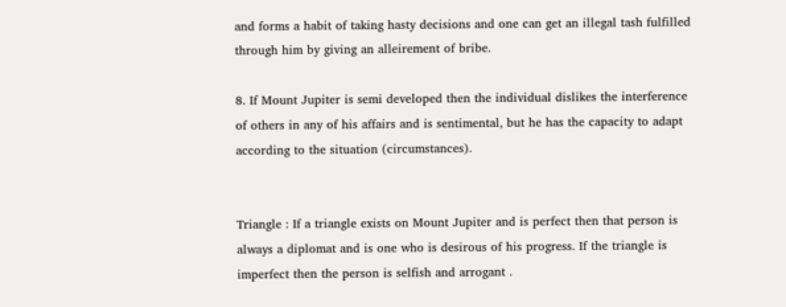and forms a habit of taking hasty decisions and one can get an illegal tash fulfilled through him by giving an alleirement of bribe.

8. If Mount Jupiter is semi developed then the individual dislikes the interference of others in any of his affairs and is sentimental, but he has the capacity to adapt according to the situation (circumstances).


Triangle : If a triangle exists on Mount Jupiter and is perfect then that person is always a diplomat and is one who is desirous of his progress. If the triangle is imperfect then the person is selfish and arrogant .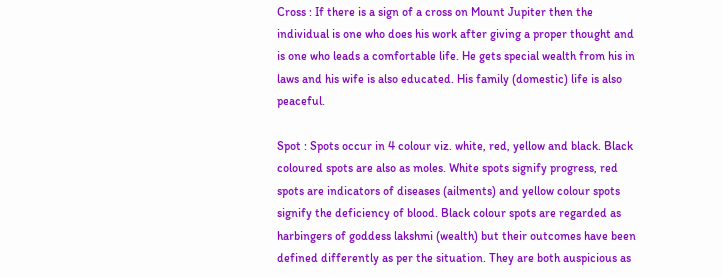Cross : If there is a sign of a cross on Mount Jupiter then the individual is one who does his work after giving a proper thought and is one who leads a comfortable life. He gets special wealth from his in laws and his wife is also educated. His family (domestic) life is also peaceful.

Spot : Spots occur in 4 colour viz. white, red, yellow and black. Black coloured spots are also as moles. White spots signify progress, red spots are indicators of diseases (ailments) and yellow colour spots signify the deficiency of blood. Black colour spots are regarded as harbingers of goddess lakshmi (wealth) but their outcomes have been defined differently as per the situation. They are both auspicious as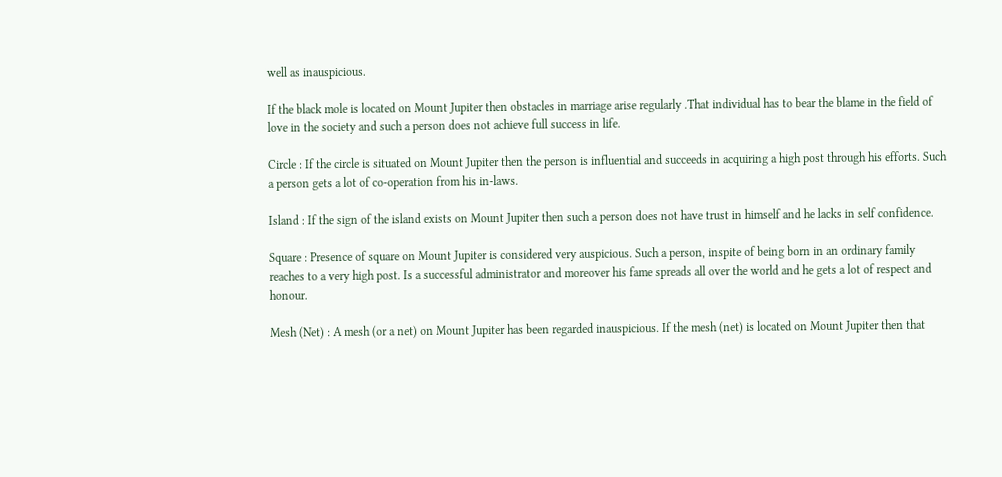well as inauspicious.

If the black mole is located on Mount Jupiter then obstacles in marriage arise regularly .That individual has to bear the blame in the field of love in the society and such a person does not achieve full success in life.

Circle : If the circle is situated on Mount Jupiter then the person is influential and succeeds in acquiring a high post through his efforts. Such a person gets a lot of co-operation from his in-laws.

Island : If the sign of the island exists on Mount Jupiter then such a person does not have trust in himself and he lacks in self confidence.

Square : Presence of square on Mount Jupiter is considered very auspicious. Such a person, inspite of being born in an ordinary family reaches to a very high post. Is a successful administrator and moreover his fame spreads all over the world and he gets a lot of respect and honour.

Mesh (Net) : A mesh (or a net) on Mount Jupiter has been regarded inauspicious. If the mesh (net) is located on Mount Jupiter then that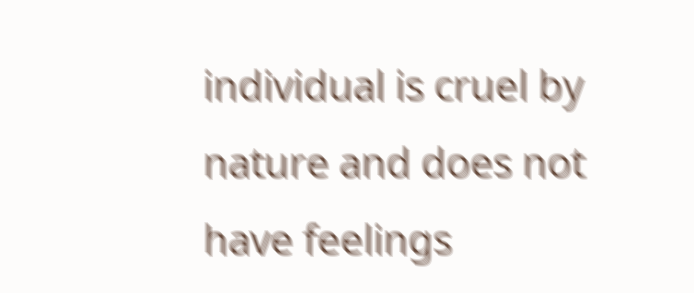individual is cruel by nature and does not have feelings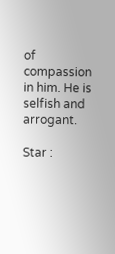of compassion in him. He is selfish and arrogant.

Star :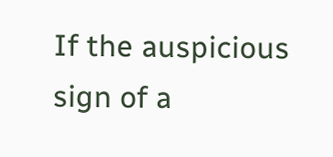If the auspicious sign of a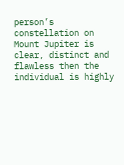person’s constellation on Mount Jupiter is clear, distinct and flawless then the individual is highly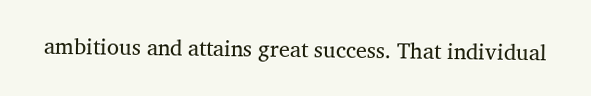ambitious and attains great success. That individual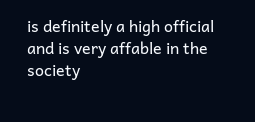is definitely a high official and is very affable in the society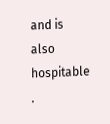and is also hospitable .